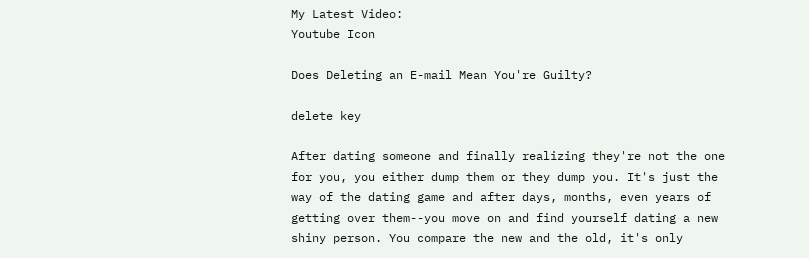My Latest Video:
Youtube Icon

Does Deleting an E-mail Mean You're Guilty?

delete key

After dating someone and finally realizing they're not the one for you, you either dump them or they dump you. It's just the way of the dating game and after days, months, even years of getting over them--you move on and find yourself dating a new shiny person. You compare the new and the old, it's only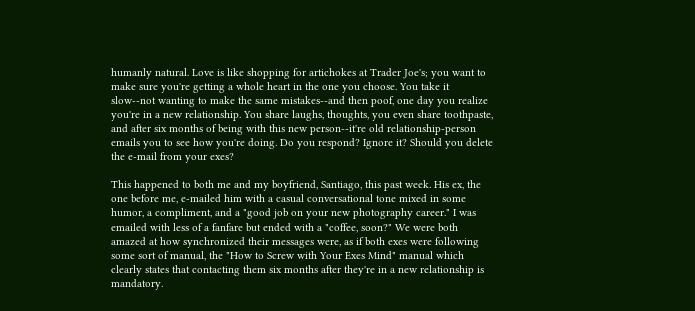humanly natural. Love is like shopping for artichokes at Trader Joe's; you want to make sure you're getting a whole heart in the one you choose. You take it slow--not wanting to make the same mistakes--and then poof, one day you realize you're in a new relationship. You share laughs, thoughts, you even share toothpaste, and after six months of being with this new person--it're old relationship-person emails you to see how you're doing. Do you respond? Ignore it? Should you delete the e-mail from your exes?

This happened to both me and my boyfriend, Santiago, this past week. His ex, the one before me, e-mailed him with a casual conversational tone mixed in some humor, a compliment, and a "good job on your new photography career." I was emailed with less of a fanfare but ended with a "coffee, soon?" We were both amazed at how synchronized their messages were, as if both exes were following some sort of manual, the "How to Screw with Your Exes Mind" manual which clearly states that contacting them six months after they're in a new relationship is mandatory.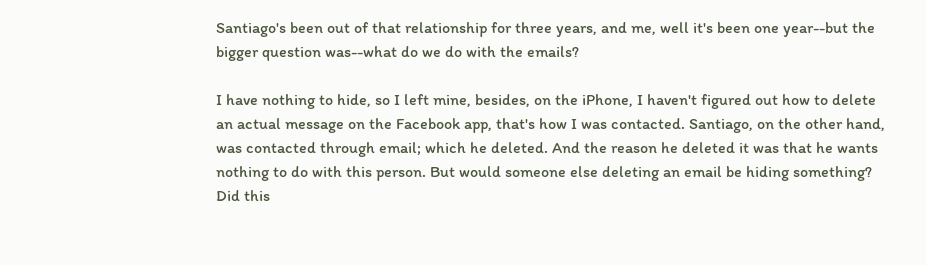Santiago's been out of that relationship for three years, and me, well it's been one year--but the bigger question was--what do we do with the emails?

I have nothing to hide, so I left mine, besides, on the iPhone, I haven't figured out how to delete an actual message on the Facebook app, that's how I was contacted. Santiago, on the other hand, was contacted through email; which he deleted. And the reason he deleted it was that he wants nothing to do with this person. But would someone else deleting an email be hiding something? Did this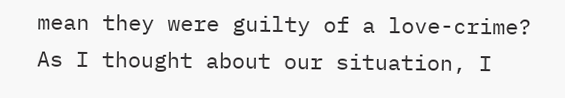mean they were guilty of a love-crime? As I thought about our situation, I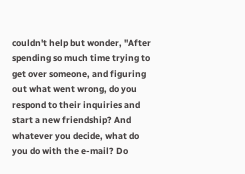couldn't help but wonder, "After spending so much time trying to get over someone, and figuring out what went wrong, do you respond to their inquiries and start a new friendship? And whatever you decide, what do you do with the e-mail? Do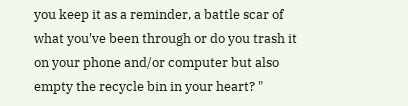you keep it as a reminder, a battle scar of what you've been through or do you trash it on your phone and/or computer but also empty the recycle bin in your heart? "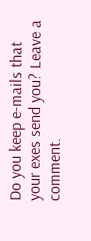Do you keep e-mails that your exes send you? Leave a comment.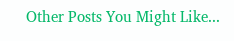Other Posts You Might Like...